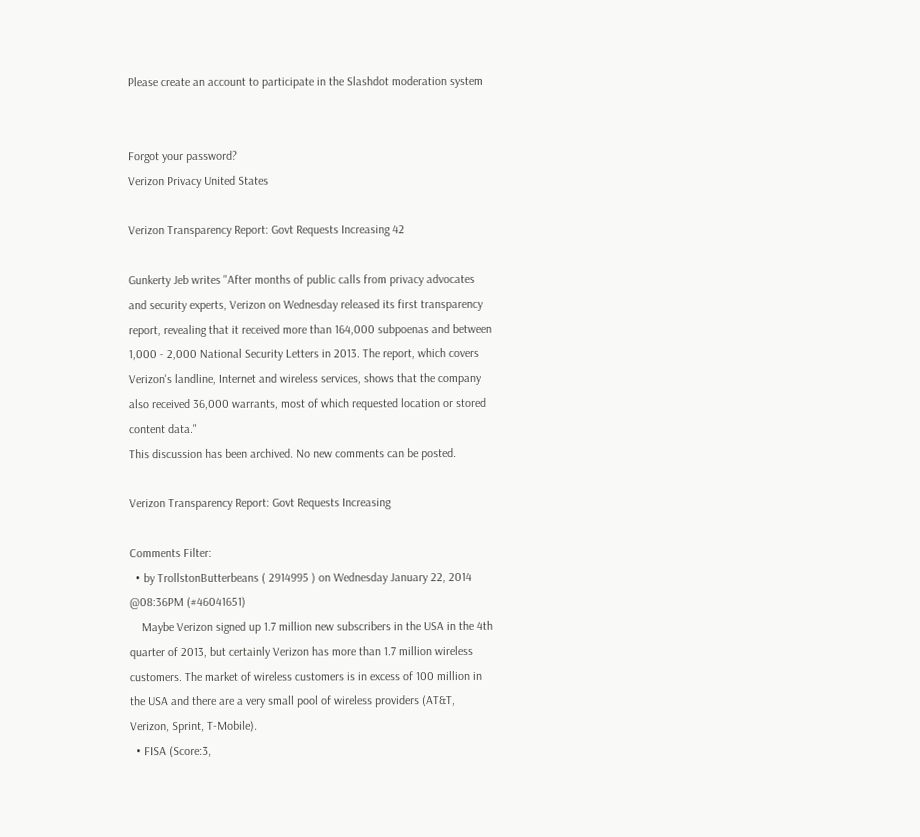Please create an account to participate in the Slashdot moderation system


Forgot your password?
Verizon Privacy United States

Verizon Transparency Report: Govt Requests Increasing 42

Gunkerty Jeb writes "After months of public calls from privacy advocates and security experts, Verizon on Wednesday released its first transparency report, revealing that it received more than 164,000 subpoenas and between 1,000 - 2,000 National Security Letters in 2013. The report, which covers Verizon's landline, Internet and wireless services, shows that the company also received 36,000 warrants, most of which requested location or stored content data."
This discussion has been archived. No new comments can be posted.

Verizon Transparency Report: Govt Requests Increasing

Comments Filter:
  • by TrollstonButterbeans ( 2914995 ) on Wednesday January 22, 2014 @08:36PM (#46041651)
    Maybe Verizon signed up 1.7 million new subscribers in the USA in the 4th quarter of 2013, but certainly Verizon has more than 1.7 million wireless customers. The market of wireless customers is in excess of 100 million in the USA and there are a very small pool of wireless providers (AT&T, Verizon, Sprint, T-Mobile).
  • FISA (Score:3,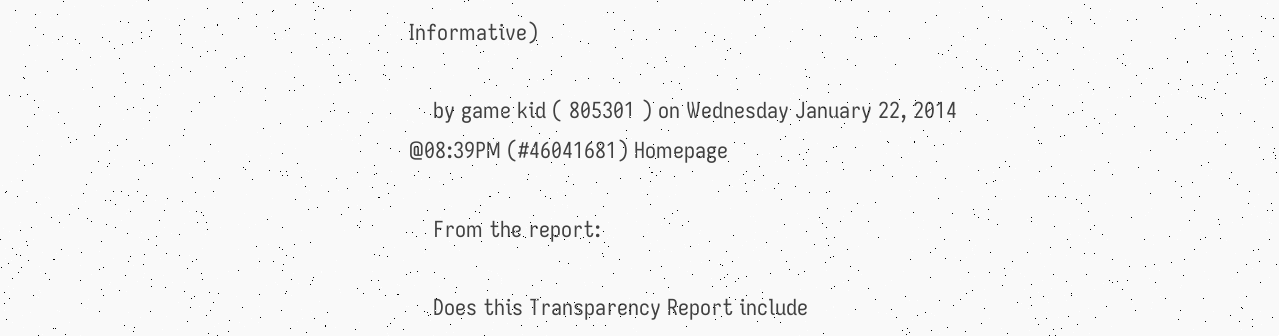Informative)

    by game kid ( 805301 ) on Wednesday January 22, 2014 @08:39PM (#46041681) Homepage

    From the report:

    Does this Transparency Report include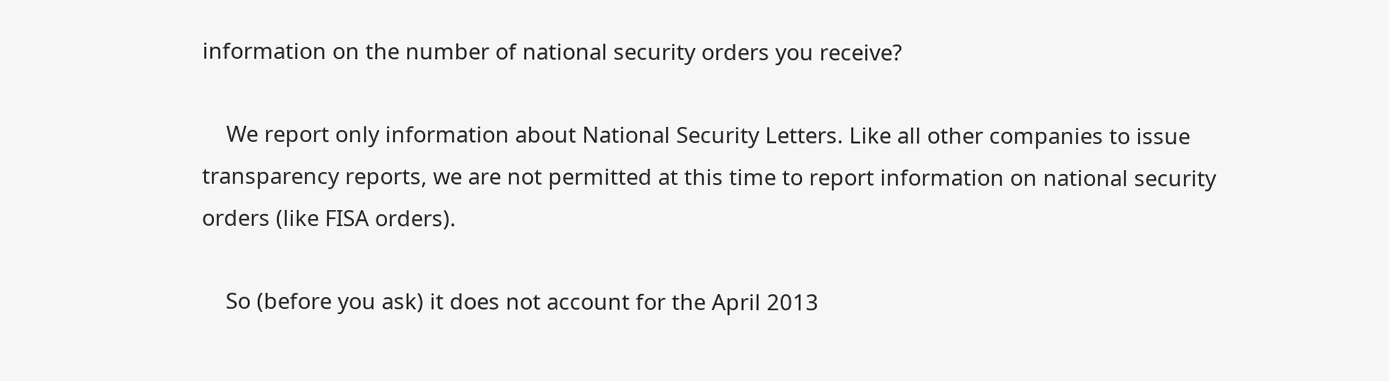information on the number of national security orders you receive?

    We report only information about National Security Letters. Like all other companies to issue transparency reports, we are not permitted at this time to report information on national security orders (like FISA orders).

    So (before you ask) it does not account for the April 2013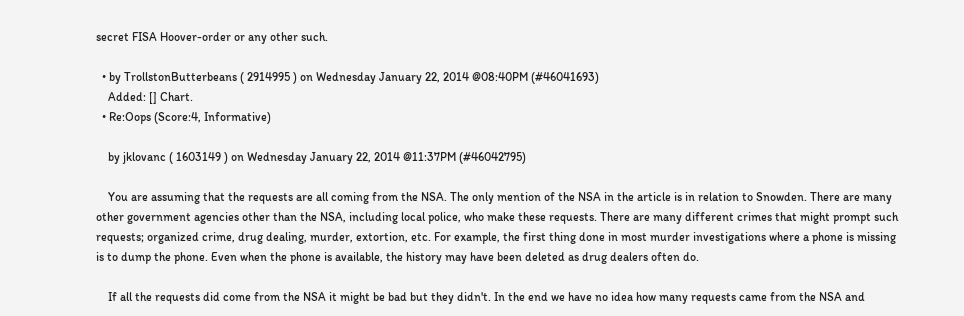secret FISA Hoover-order or any other such.

  • by TrollstonButterbeans ( 2914995 ) on Wednesday January 22, 2014 @08:40PM (#46041693)
    Added: [] Chart.
  • Re:Oops (Score:4, Informative)

    by jklovanc ( 1603149 ) on Wednesday January 22, 2014 @11:37PM (#46042795)

    You are assuming that the requests are all coming from the NSA. The only mention of the NSA in the article is in relation to Snowden. There are many other government agencies other than the NSA, including local police, who make these requests. There are many different crimes that might prompt such requests; organized crime, drug dealing, murder, extortion, etc. For example, the first thing done in most murder investigations where a phone is missing is to dump the phone. Even when the phone is available, the history may have been deleted as drug dealers often do.

    If all the requests did come from the NSA it might be bad but they didn't. In the end we have no idea how many requests came from the NSA and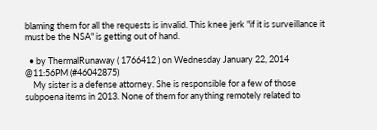blaming them for all the requests is invalid. This knee jerk "if it is surveillance it must be the NSA" is getting out of hand.

  • by ThermalRunaway ( 1766412 ) on Wednesday January 22, 2014 @11:56PM (#46042875)
    My sister is a defense attorney. She is responsible for a few of those subpoena items in 2013. None of them for anything remotely related to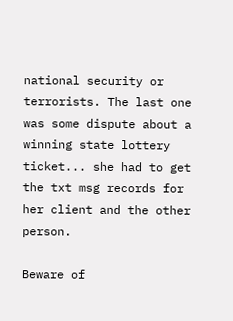national security or terrorists. The last one was some dispute about a winning state lottery ticket... she had to get the txt msg records for her client and the other person.

Beware of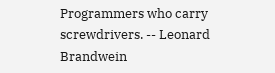Programmers who carry screwdrivers. -- Leonard Brandwein